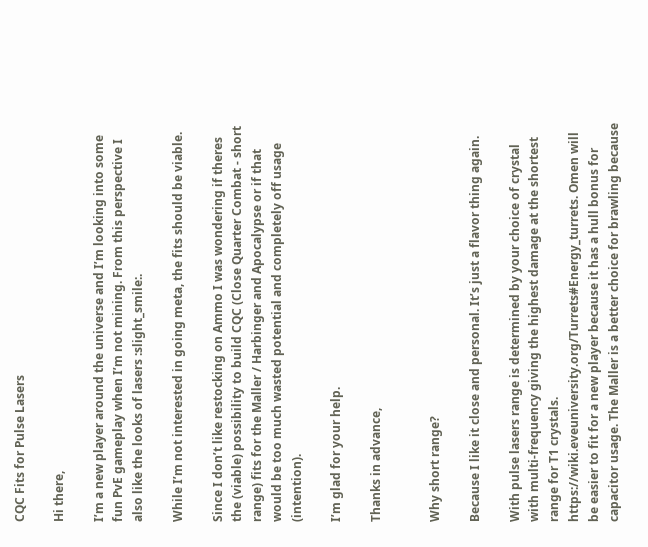CQC Fits for Pulse Lasers

Hi there,

I’m a new player around the universe and I’m looking into some fun PvE gameplay when I’m not mining. From this perspective I also like the looks of lasers :slight_smile:.

While I’m not interested in going meta, the fits should be viable.

Since I don’t like restocking on Ammo I was wondering if theres the (viable) possibility to build CQC (Close Quarter Combat - short range) fits for the Maller / Harbinger and Apocalypse or if that would be too much wasted potential and completely off usage (intention).

I’m glad for your help.

Thanks in advance,


Why short range?

Because I like it close and personal. It’s just a flavor thing again.

With pulse lasers range is determined by your choice of crystal with multi-frequency giving the highest damage at the shortest range for T1 crystals. https://wiki.eveuniversity.org/Turrets#Energy_turrets. Omen will be easier to fit for a new player because it has a hull bonus for capacitor usage. The Maller is a better choice for brawling because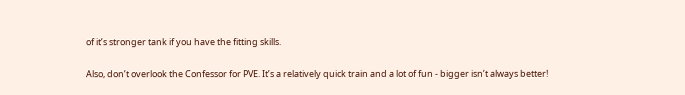of it’s stronger tank if you have the fitting skills.

Also, don’t overlook the Confessor for PVE. It’s a relatively quick train and a lot of fun - bigger isn’t always better!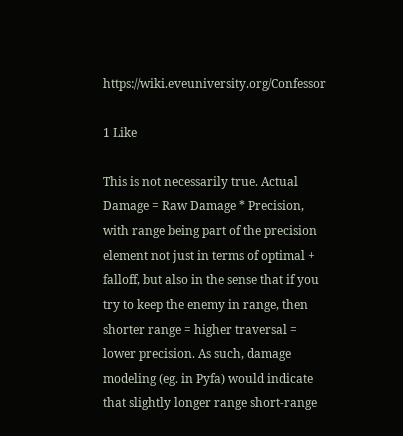https://wiki.eveuniversity.org/Confessor

1 Like

This is not necessarily true. Actual Damage = Raw Damage * Precision, with range being part of the precision element not just in terms of optimal + falloff, but also in the sense that if you try to keep the enemy in range, then shorter range = higher traversal = lower precision. As such, damage modeling (eg. in Pyfa) would indicate that slightly longer range short-range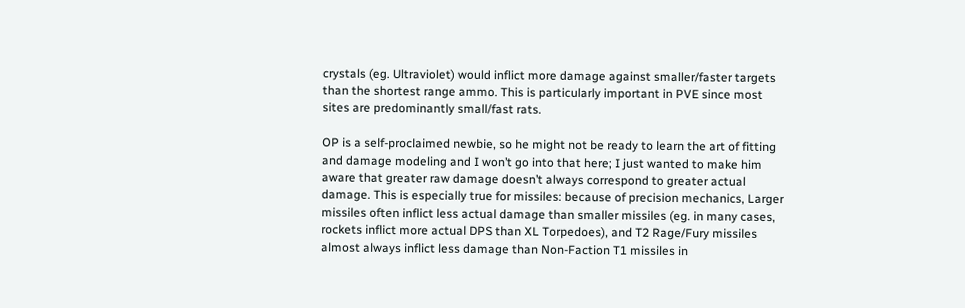crystals (eg. Ultraviolet) would inflict more damage against smaller/faster targets than the shortest range ammo. This is particularly important in PVE since most sites are predominantly small/fast rats.

OP is a self-proclaimed newbie, so he might not be ready to learn the art of fitting and damage modeling and I won’t go into that here; I just wanted to make him aware that greater raw damage doesn’t always correspond to greater actual damage. This is especially true for missiles: because of precision mechanics, Larger missiles often inflict less actual damage than smaller missiles (eg. in many cases, rockets inflict more actual DPS than XL Torpedoes), and T2 Rage/Fury missiles almost always inflict less damage than Non-Faction T1 missiles in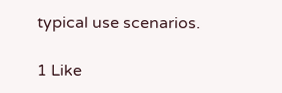typical use scenarios.

1 Like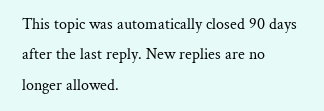This topic was automatically closed 90 days after the last reply. New replies are no longer allowed.